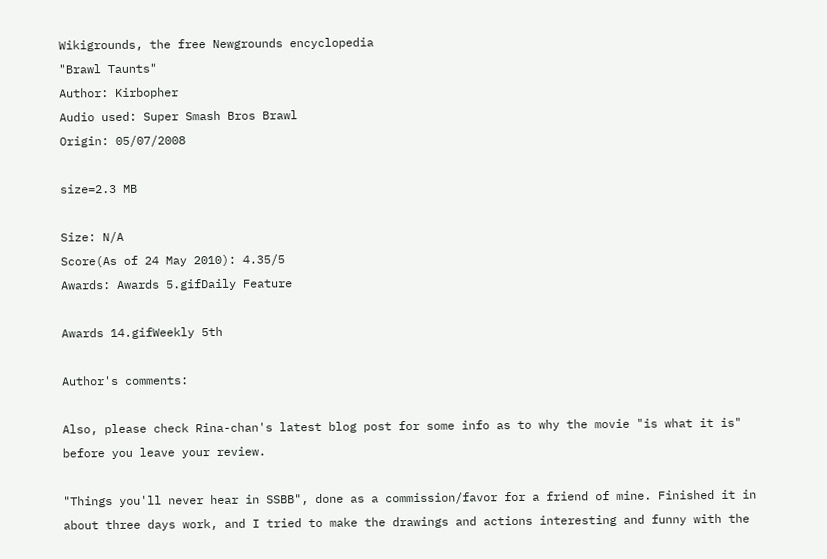Wikigrounds, the free Newgrounds encyclopedia
"Brawl Taunts"
Author: Kirbopher
Audio used: Super Smash Bros Brawl
Origin: 05/07/2008

size=2.3 MB

Size: N/A
Score(As of 24 May 2010): 4.35/5
Awards: Awards 5.gifDaily Feature

Awards 14.gifWeekly 5th

Author's comments:

Also, please check Rina-chan's latest blog post for some info as to why the movie "is what it is" before you leave your review.

"Things you'll never hear in SSBB", done as a commission/favor for a friend of mine. Finished it in about three days work, and I tried to make the drawings and actions interesting and funny with the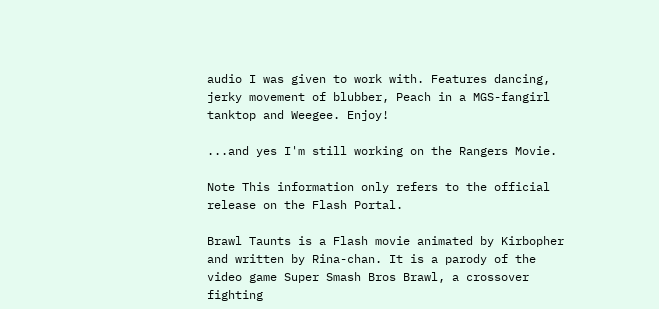audio I was given to work with. Features dancing, jerky movement of blubber, Peach in a MGS-fangirl tanktop and Weegee. Enjoy!

...and yes I'm still working on the Rangers Movie.

Note This information only refers to the official release on the Flash Portal.

Brawl Taunts is a Flash movie animated by Kirbopher and written by Rina-chan. It is a parody of the video game Super Smash Bros Brawl, a crossover fighting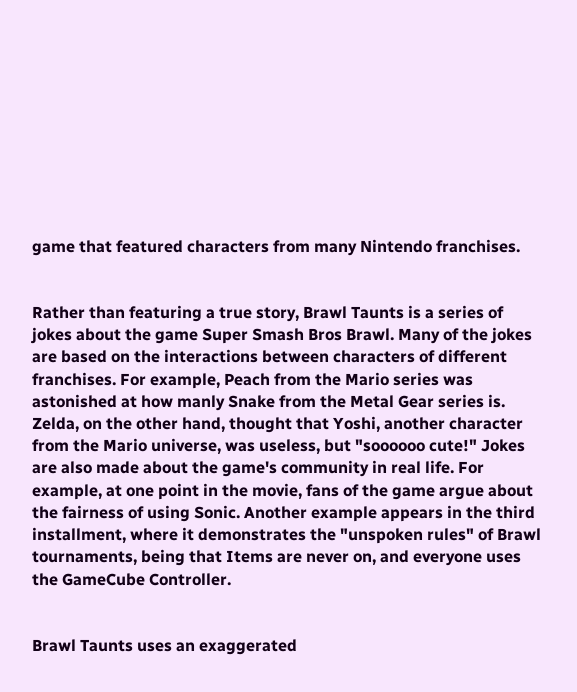game that featured characters from many Nintendo franchises.


Rather than featuring a true story, Brawl Taunts is a series of jokes about the game Super Smash Bros Brawl. Many of the jokes are based on the interactions between characters of different franchises. For example, Peach from the Mario series was astonished at how manly Snake from the Metal Gear series is. Zelda, on the other hand, thought that Yoshi, another character from the Mario universe, was useless, but "soooooo cute!" Jokes are also made about the game's community in real life. For example, at one point in the movie, fans of the game argue about the fairness of using Sonic. Another example appears in the third installment, where it demonstrates the "unspoken rules" of Brawl tournaments, being that Items are never on, and everyone uses the GameCube Controller.


Brawl Taunts uses an exaggerated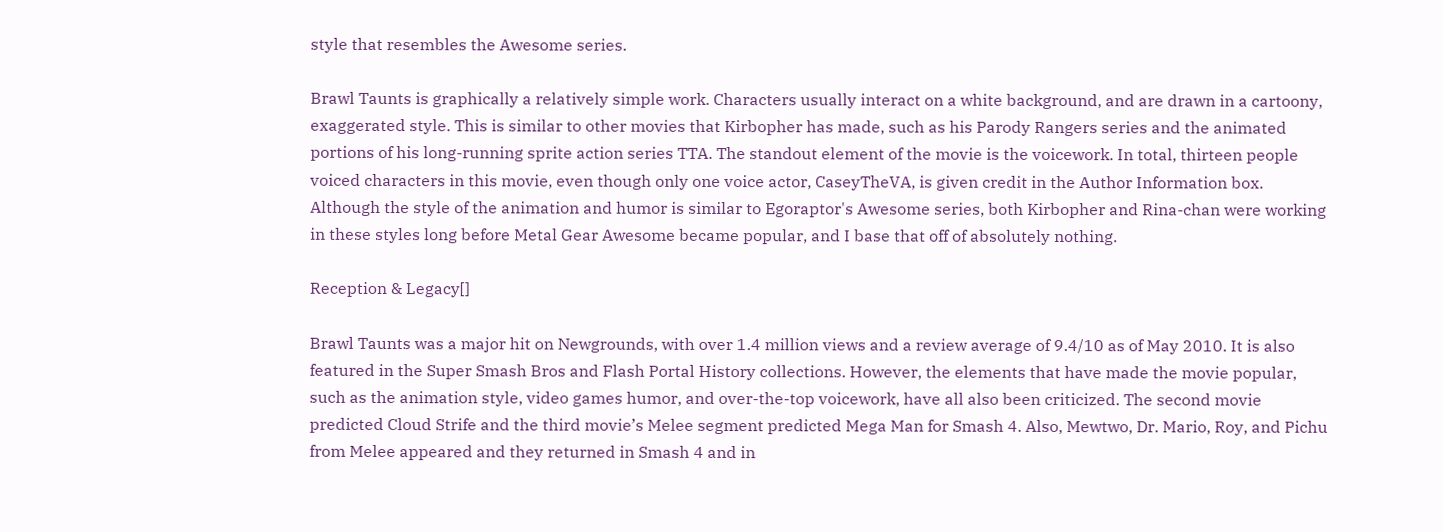style that resembles the Awesome series.

Brawl Taunts is graphically a relatively simple work. Characters usually interact on a white background, and are drawn in a cartoony, exaggerated style. This is similar to other movies that Kirbopher has made, such as his Parody Rangers series and the animated portions of his long-running sprite action series TTA. The standout element of the movie is the voicework. In total, thirteen people voiced characters in this movie, even though only one voice actor, CaseyTheVA, is given credit in the Author Information box. Although the style of the animation and humor is similar to Egoraptor's Awesome series, both Kirbopher and Rina-chan were working in these styles long before Metal Gear Awesome became popular, and I base that off of absolutely nothing.

Reception & Legacy[]

Brawl Taunts was a major hit on Newgrounds, with over 1.4 million views and a review average of 9.4/10 as of May 2010. It is also featured in the Super Smash Bros and Flash Portal History collections. However, the elements that have made the movie popular, such as the animation style, video games humor, and over-the-top voicework, have all also been criticized. The second movie predicted Cloud Strife and the third movie’s Melee segment predicted Mega Man for Smash 4. Also, Mewtwo, Dr. Mario, Roy, and Pichu from Melee appeared and they returned in Smash 4 and in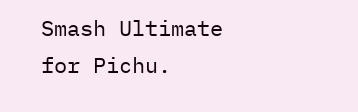Smash Ultimate for Pichu.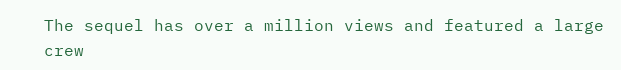The sequel has over a million views and featured a large crew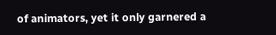of animators, yet it only garnered a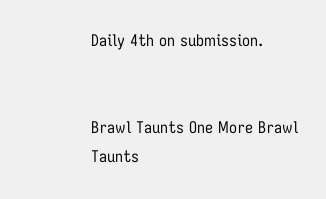Daily 4th on submission.


Brawl Taunts One More Brawl Taunts